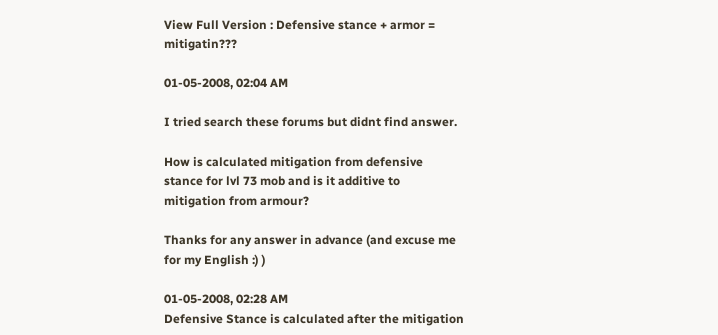View Full Version : Defensive stance + armor = mitigatin???

01-05-2008, 02:04 AM

I tried search these forums but didnt find answer.

How is calculated mitigation from defensive stance for lvl 73 mob and is it additive to mitigation from armour?

Thanks for any answer in advance (and excuse me for my English :) )

01-05-2008, 02:28 AM
Defensive Stance is calculated after the mitigation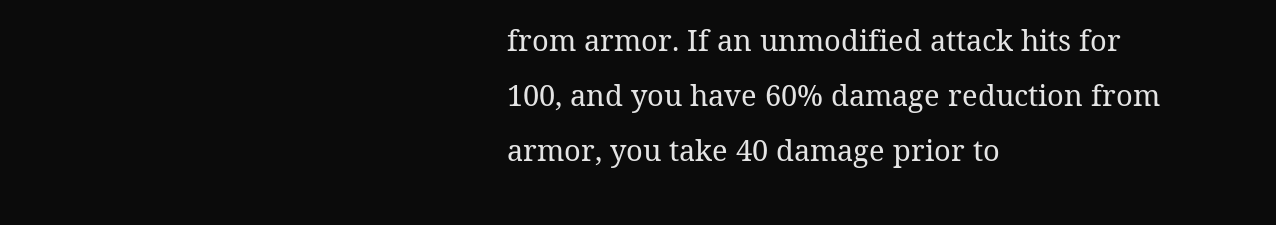from armor. If an unmodified attack hits for 100, and you have 60% damage reduction from armor, you take 40 damage prior to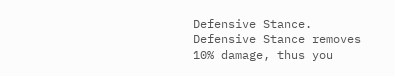Defensive Stance. Defensive Stance removes 10% damage, thus you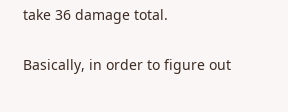take 36 damage total.

Basically, in order to figure out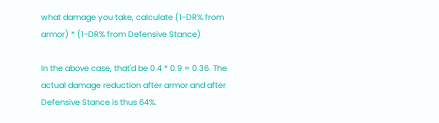what damage you take, calculate (1-DR% from armor) * (1-DR% from Defensive Stance)

In the above case, that'd be 0.4 * 0.9 = 0.36. The actual damage reduction after armor and after Defensive Stance is thus 64%.